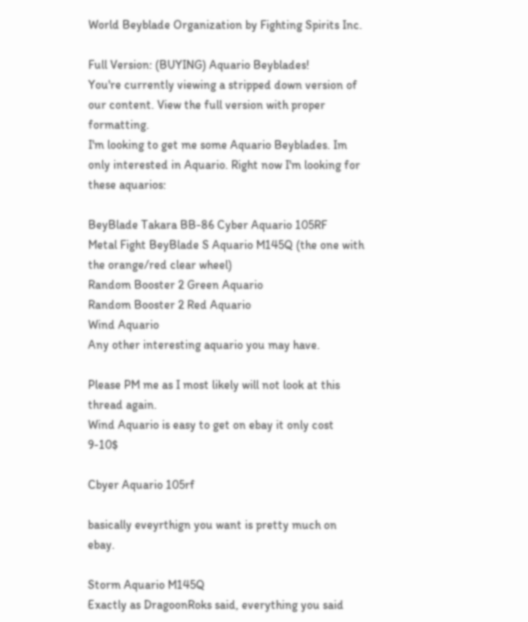World Beyblade Organization by Fighting Spirits Inc.

Full Version: (BUYING) Aquario Beyblades!
You're currently viewing a stripped down version of our content. View the full version with proper formatting.
I'm looking to get me some Aquario Beyblades. Im only interested in Aquario. Right now I'm looking for these aquarios:

BeyBlade Takara BB-86 Cyber Aquario 105RF
Metal Fight BeyBlade S Aquario M145Q (the one with the orange/red clear wheel)
Random Booster 2 Green Aquario
Random Booster 2 Red Aquario
Wind Aquario
Any other interesting aquario you may have.

Please PM me as I most likely will not look at this thread again.
Wind Aquario is easy to get on ebay it only cost 9-10$

Cbyer Aquario 105rf

basically eveyrthign you want is pretty much on ebay.

Storm Aquario M145Q
Exactly as DragoonRoks said, everything you said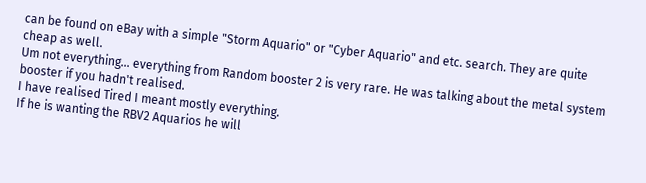can be found on eBay with a simple "Storm Aquario" or "Cyber Aquario" and etc. search. They are quite cheap as well.
Um not everything... everything from Random booster 2 is very rare. He was talking about the metal system booster if you hadn't realised.
I have realised Tired I meant mostly everything.
If he is wanting the RBV2 Aquarios he will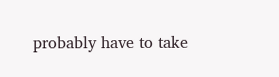probably have to take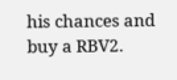his chances and buy a RBV2.